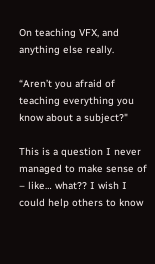On teaching VFX, and anything else really.

“Aren’t you afraid of teaching everything you know about a subject?"

This is a question I never managed to make sense of – like… what?? I wish I could help others to know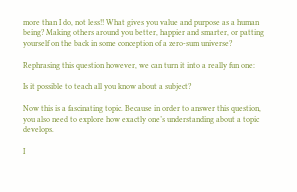more than I do, not less!! What gives you value and purpose as a human being? Making others around you better, happier and smarter, or patting yourself on the back in some conception of a zero-sum universe?

Rephrasing this question however, we can turn it into a really fun one:

Is it possible to teach all you know about a subject?

Now this is a fascinating topic. Because in order to answer this question, you also need to explore how exactly one’s understanding about a topic develops.

I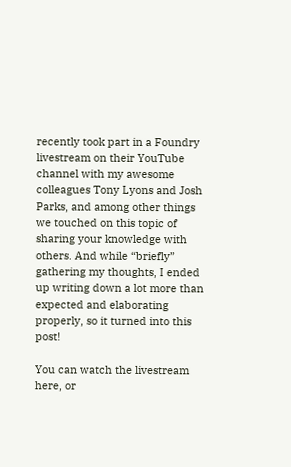recently took part in a Foundry livestream on their YouTube channel with my awesome colleagues Tony Lyons and Josh Parks, and among other things we touched on this topic of sharing your knowledge with others. And while “briefly” gathering my thoughts, I ended up writing down a lot more than expected and elaborating properly, so it turned into this post!

You can watch the livestream here, or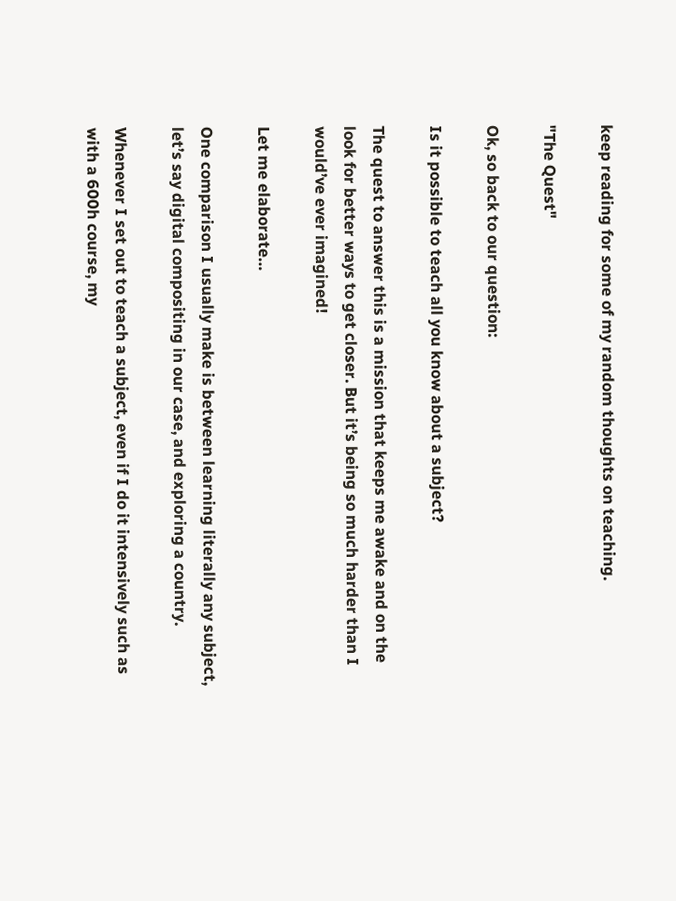keep reading for some of my random thoughts on teaching.

"The Quest"

Ok, so back to our question:

Is it possible to teach all you know about a subject?

The quest to answer this is a mission that keeps me awake and on the look for better ways to get closer. But it’s being so much harder than I would’ve ever imagined!

Let me elaborate…

One comparison I usually make is between learning literally any subject, let’s say digital compositing in our case, and exploring a country.

Whenever I set out to teach a subject, even if I do it intensively such as with a 600h course, my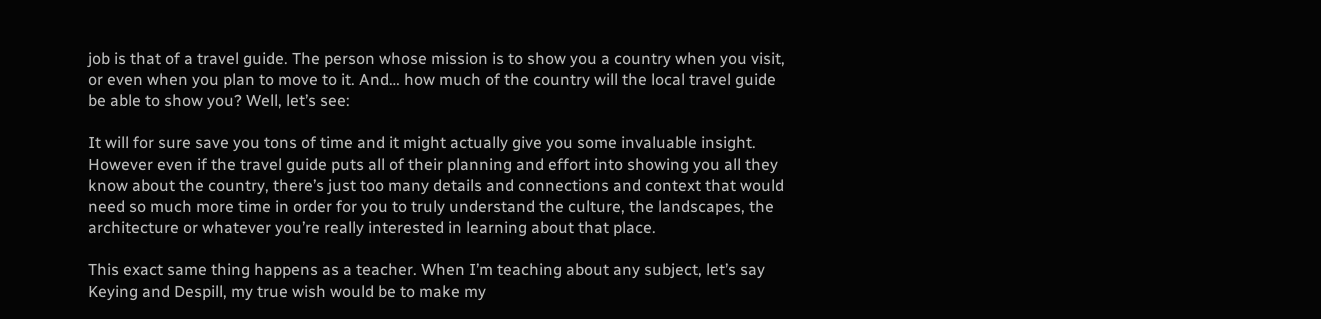job is that of a travel guide. The person whose mission is to show you a country when you visit, or even when you plan to move to it. And… how much of the country will the local travel guide be able to show you? Well, let’s see:

It will for sure save you tons of time and it might actually give you some invaluable insight. However even if the travel guide puts all of their planning and effort into showing you all they know about the country, there’s just too many details and connections and context that would need so much more time in order for you to truly understand the culture, the landscapes, the architecture or whatever you’re really interested in learning about that place.

This exact same thing happens as a teacher. When I’m teaching about any subject, let’s say Keying and Despill, my true wish would be to make my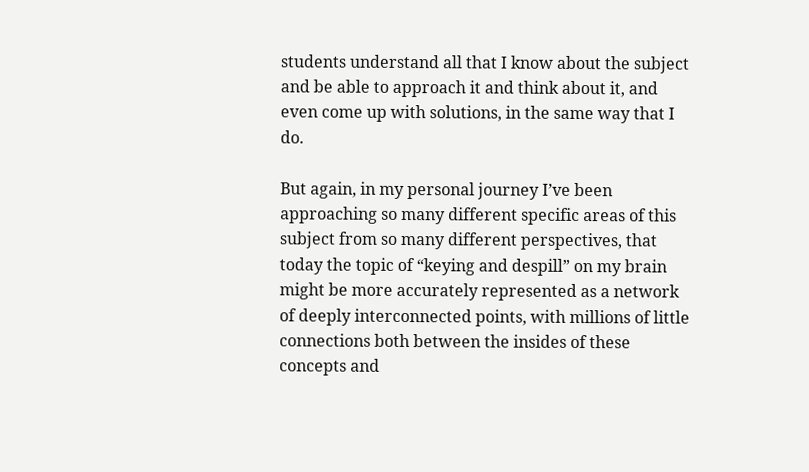students understand all that I know about the subject and be able to approach it and think about it, and even come up with solutions, in the same way that I do.

But again, in my personal journey I’ve been approaching so many different specific areas of this subject from so many different perspectives, that today the topic of “keying and despill” on my brain might be more accurately represented as a network of deeply interconnected points, with millions of little connections both between the insides of these concepts and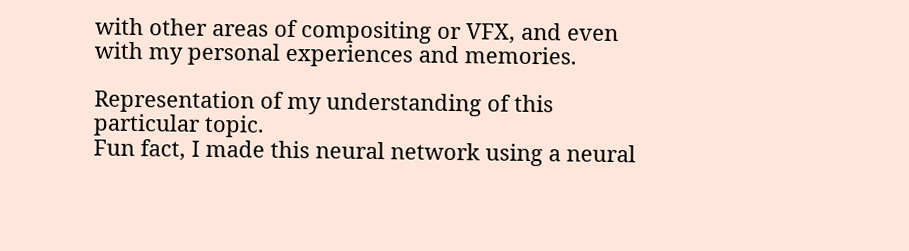with other areas of compositing or VFX, and even with my personal experiences and memories.

Representation of my understanding of this particular topic.
Fun fact, I made this neural network using a neural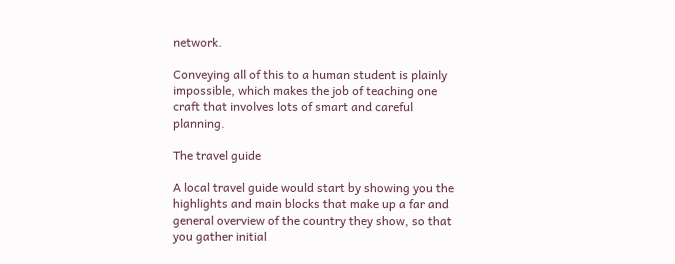network.

Conveying all of this to a human student is plainly impossible, which makes the job of teaching one craft that involves lots of smart and careful planning.

The travel guide

A local travel guide would start by showing you the highlights and main blocks that make up a far and general overview of the country they show, so that you gather initial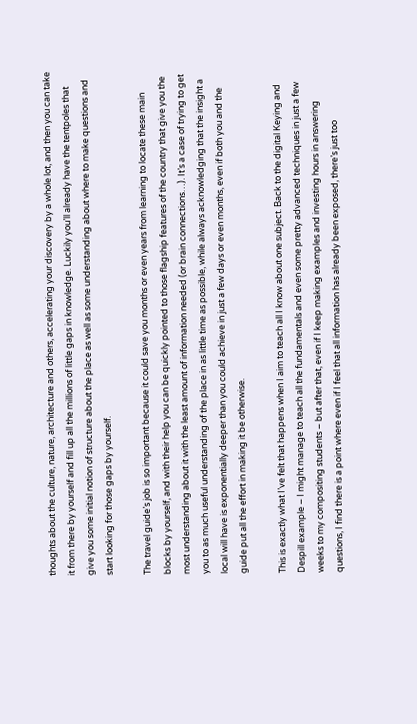thoughts about the culture, nature, architecture and others, accelerating your discovery by a whole lot, and then you can take it from there by yourself and fill up all the millions of little gaps in knowledge. Luckily you’ll already have the tentpoles that give you some initial notion of structure about the place as well as some understanding about where to make questions and start looking for those gaps by yourself.

The travel guide’s job is so important because it could save you months or even years from learning to locate these main blocks by yourself, and with their help you can be quickly pointed to those flagship features of the country that give you the most understanding about it with the least amount of information needed (or brain connections…). It’s a case of trying to get you to as much useful understanding of the place in as little time as possible, while always acknowledging that the insight a local will have is exponentially deeper than you could achieve in just a few days or even months, even if both you and the guide put all the effort in making it be otherwise.

This is exactly what I’ve felt that happens when I aim to teach all I know about one subject. Back to the digital Keying and Despill example – I might manage to teach all the fundamentals and even some pretty advanced techniques in just a few weeks to my compositing students – but after that, even if I keep making examples and investing hours in answering questions, I find there is a point where even if I feel that all information has already been exposed, there’s just too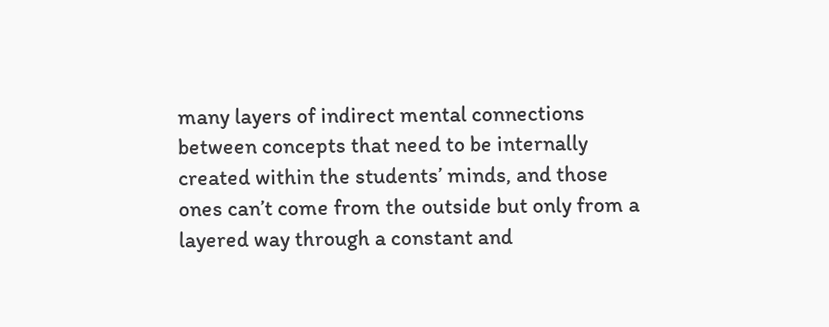many layers of indirect mental connections between concepts that need to be internally created within the students’ minds, and those ones can’t come from the outside but only from a layered way through a constant and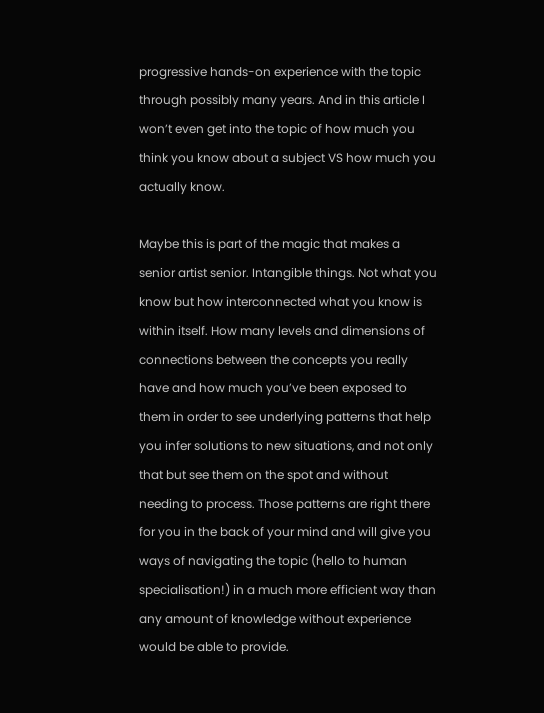progressive hands-on experience with the topic through possibly many years. And in this article I won’t even get into the topic of how much you think you know about a subject VS how much you actually know.

Maybe this is part of the magic that makes a senior artist senior. Intangible things. Not what you know but how interconnected what you know is within itself. How many levels and dimensions of connections between the concepts you really have and how much you’ve been exposed to them in order to see underlying patterns that help you infer solutions to new situations, and not only that but see them on the spot and without needing to process. Those patterns are right there for you in the back of your mind and will give you ways of navigating the topic (hello to human specialisation!) in a much more efficient way than any amount of knowledge without experience would be able to provide.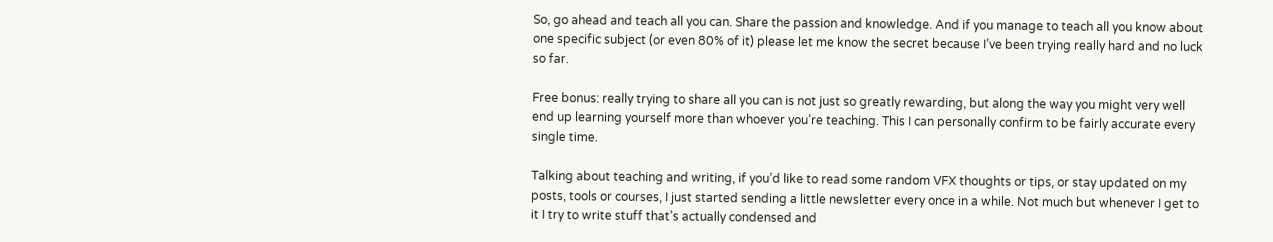So, go ahead and teach all you can. Share the passion and knowledge. And if you manage to teach all you know about one specific subject (or even 80% of it) please let me know the secret because I’ve been trying really hard and no luck so far.

Free bonus: really trying to share all you can is not just so greatly rewarding, but along the way you might very well end up learning yourself more than whoever you’re teaching. This I can personally confirm to be fairly accurate every single time.

Talking about teaching and writing, if you’d like to read some random VFX thoughts or tips, or stay updated on my posts, tools or courses, I just started sending a little newsletter every once in a while. Not much but whenever I get to it I try to write stuff that’s actually condensed and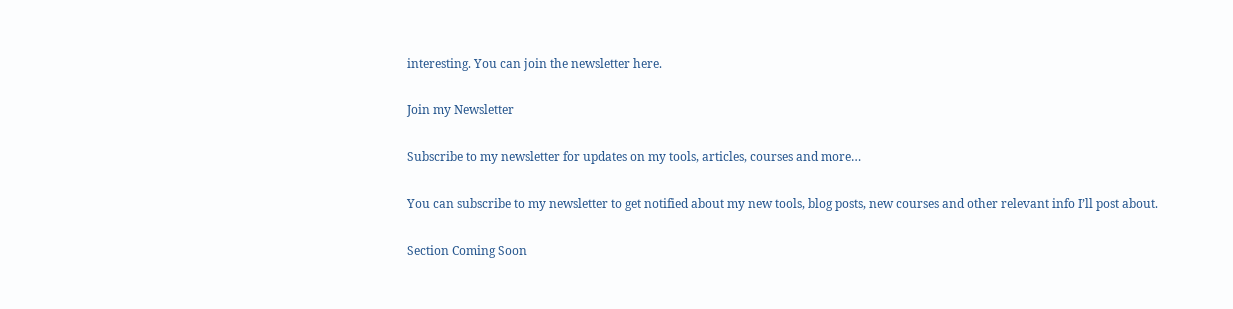interesting. You can join the newsletter here.

Join my Newsletter

Subscribe to my newsletter for updates on my tools, articles, courses and more…

You can subscribe to my newsletter to get notified about my new tools, blog posts, new courses and other relevant info I’ll post about.

Section Coming Soon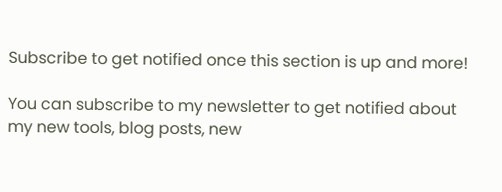Subscribe to get notified once this section is up and more!

You can subscribe to my newsletter to get notified about my new tools, blog posts, new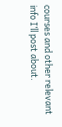courses and other relevant info I’ll post about.